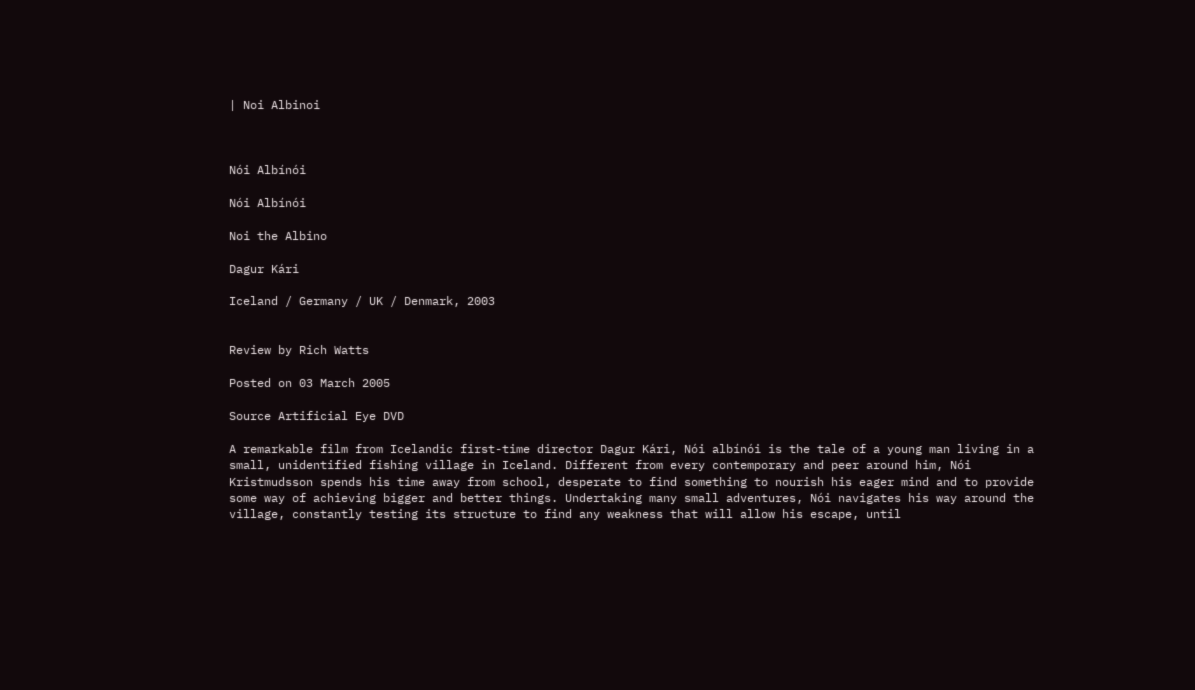| Noi Albinoi



Nói Albínói

Nói Albínói

Noi the Albino

Dagur Kári

Iceland / Germany / UK / Denmark, 2003


Review by Rich Watts

Posted on 03 March 2005

Source Artificial Eye DVD

A remarkable film from Icelandic first-time director Dagur Kári, Nói albínói is the tale of a young man living in a small, unidentified fishing village in Iceland. Different from every contemporary and peer around him, Nói Kristmudsson spends his time away from school, desperate to find something to nourish his eager mind and to provide some way of achieving bigger and better things. Undertaking many small adventures, Nói navigates his way around the village, constantly testing its structure to find any weakness that will allow his escape, until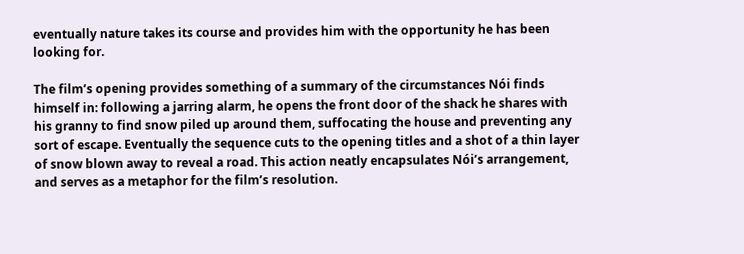eventually nature takes its course and provides him with the opportunity he has been looking for.

The film’s opening provides something of a summary of the circumstances Nói finds himself in: following a jarring alarm, he opens the front door of the shack he shares with his granny to find snow piled up around them, suffocating the house and preventing any sort of escape. Eventually the sequence cuts to the opening titles and a shot of a thin layer of snow blown away to reveal a road. This action neatly encapsulates Nói’s arrangement, and serves as a metaphor for the film’s resolution.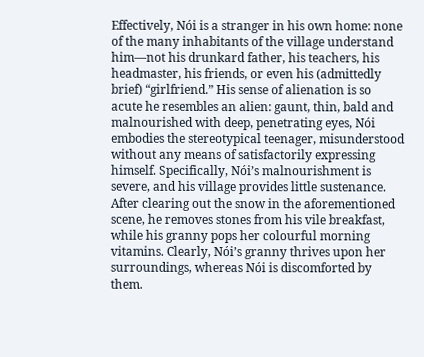Effectively, Nói is a stranger in his own home: none of the many inhabitants of the village understand him—not his drunkard father, his teachers, his headmaster, his friends, or even his (admittedly brief) “girlfriend.” His sense of alienation is so acute he resembles an alien: gaunt, thin, bald and malnourished with deep, penetrating eyes, Nói embodies the stereotypical teenager, misunderstood without any means of satisfactorily expressing himself. Specifically, Nói’s malnourishment is severe, and his village provides little sustenance. After clearing out the snow in the aforementioned scene, he removes stones from his vile breakfast, while his granny pops her colourful morning vitamins. Clearly, Nói’s granny thrives upon her surroundings, whereas Nói is discomforted by them.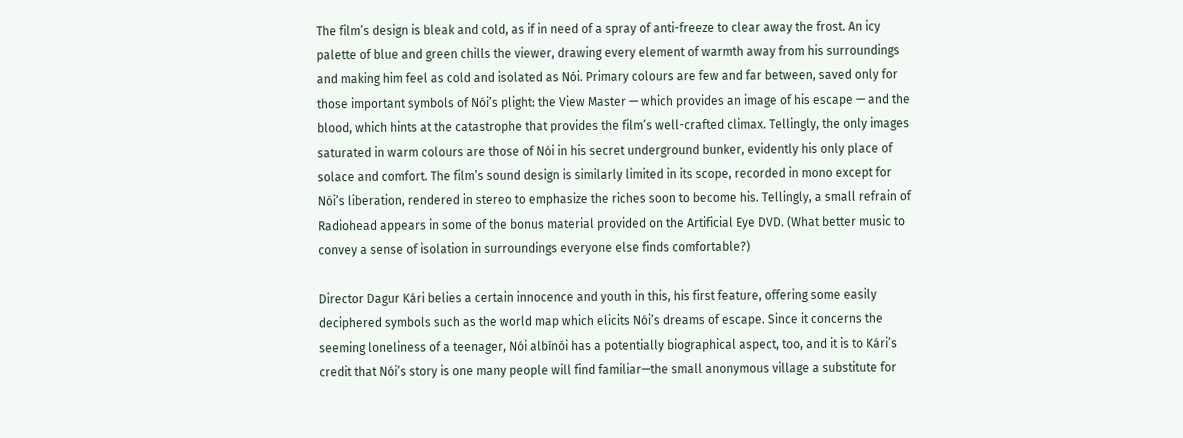The film’s design is bleak and cold, as if in need of a spray of anti-freeze to clear away the frost. An icy palette of blue and green chills the viewer, drawing every element of warmth away from his surroundings and making him feel as cold and isolated as Nói. Primary colours are few and far between, saved only for those important symbols of Nói’s plight: the View Master — which provides an image of his escape — and the blood, which hints at the catastrophe that provides the film’s well-crafted climax. Tellingly, the only images saturated in warm colours are those of Nói in his secret underground bunker, evidently his only place of solace and comfort. The film’s sound design is similarly limited in its scope, recorded in mono except for Nói’s liberation, rendered in stereo to emphasize the riches soon to become his. Tellingly, a small refrain of Radiohead appears in some of the bonus material provided on the Artificial Eye DVD. (What better music to convey a sense of isolation in surroundings everyone else finds comfortable?)

Director Dagur Kári belies a certain innocence and youth in this, his first feature, offering some easily deciphered symbols such as the world map which elicits Nói’s dreams of escape. Since it concerns the seeming loneliness of a teenager, Nói albínói has a potentially biographical aspect, too, and it is to Kári’s credit that Nói’s story is one many people will find familiar—the small anonymous village a substitute for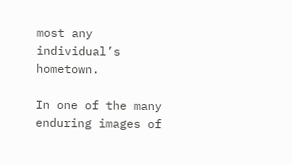most any individual’s hometown.

In one of the many enduring images of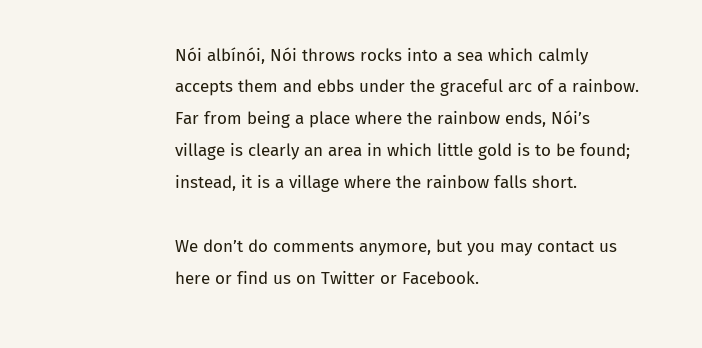Nói albínói, Nói throws rocks into a sea which calmly accepts them and ebbs under the graceful arc of a rainbow. Far from being a place where the rainbow ends, Nói’s village is clearly an area in which little gold is to be found; instead, it is a village where the rainbow falls short.

We don’t do comments anymore, but you may contact us here or find us on Twitter or Facebook.